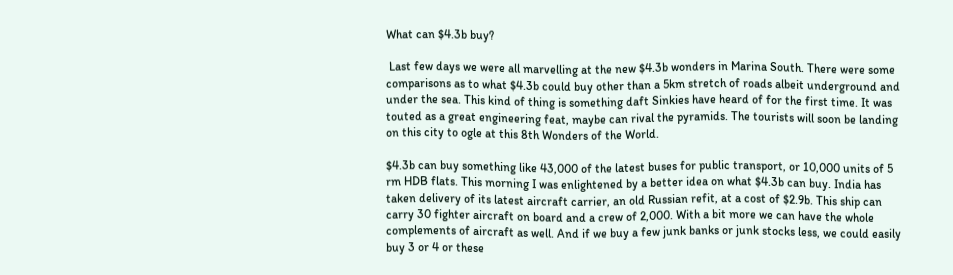What can $4.3b buy?

 Last few days we were all marvelling at the new $4.3b wonders in Marina South. There were some comparisons as to what $4.3b could buy other than a 5km stretch of roads albeit underground and under the sea. This kind of thing is something daft Sinkies have heard of for the first time. It was touted as a great engineering feat, maybe can rival the pyramids. The tourists will soon be landing on this city to ogle at this 8th Wonders of the World.

$4.3b can buy something like 43,000 of the latest buses for public transport, or 10,000 units of 5 rm HDB flats. This morning I was enlightened by a better idea on what $4.3b can buy. India has taken delivery of its latest aircraft carrier, an old Russian refit, at a cost of $2.9b. This ship can carry 30 fighter aircraft on board and a crew of 2,000. With a bit more we can have the whole complements of aircraft as well. And if we buy a few junk banks or junk stocks less, we could easily buy 3 or 4 or these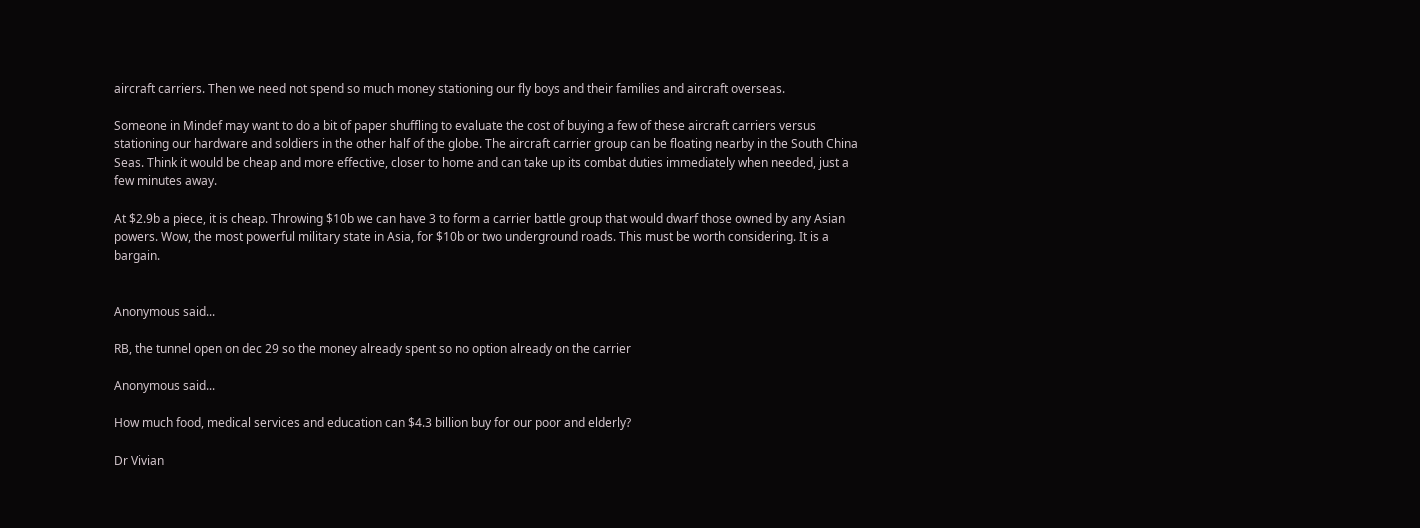aircraft carriers. Then we need not spend so much money stationing our fly boys and their families and aircraft overseas.

Someone in Mindef may want to do a bit of paper shuffling to evaluate the cost of buying a few of these aircraft carriers versus stationing our hardware and soldiers in the other half of the globe. The aircraft carrier group can be floating nearby in the South China Seas. Think it would be cheap and more effective, closer to home and can take up its combat duties immediately when needed, just a few minutes away.

At $2.9b a piece, it is cheap. Throwing $10b we can have 3 to form a carrier battle group that would dwarf those owned by any Asian powers. Wow, the most powerful military state in Asia, for $10b or two underground roads. This must be worth considering. It is a bargain.


Anonymous said...

RB, the tunnel open on dec 29 so the money already spent so no option already on the carrier

Anonymous said...

How much food, medical services and education can $4.3 billion buy for our poor and elderly?

Dr Vivian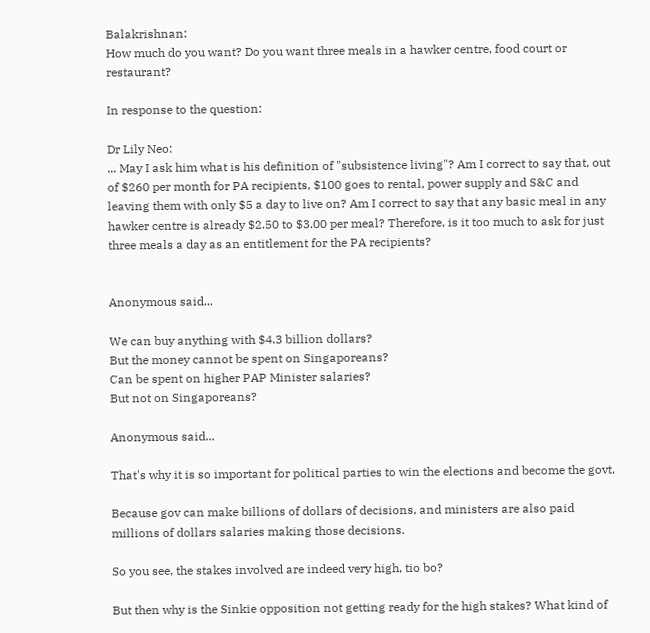Balakrishnan:
How much do you want? Do you want three meals in a hawker centre, food court or restaurant?

In response to the question:

Dr Lily Neo:
... May I ask him what is his definition of "subsistence living"? Am I correct to say that, out of $260 per month for PA recipients, $100 goes to rental, power supply and S&C and leaving them with only $5 a day to live on? Am I correct to say that any basic meal in any hawker centre is already $2.50 to $3.00 per meal? Therefore, is it too much to ask for just three meals a day as an entitlement for the PA recipients?


Anonymous said...

We can buy anything with $4.3 billion dollars?
But the money cannot be spent on Singaporeans?
Can be spent on higher PAP Minister salaries?
But not on Singaporeans?

Anonymous said...

That's why it is so important for political parties to win the elections and become the govt.

Because gov can make billions of dollars of decisions, and ministers are also paid millions of dollars salaries making those decisions.

So you see, the stakes involved are indeed very high, tio bo?

But then why is the Sinkie opposition not getting ready for the high stakes? What kind of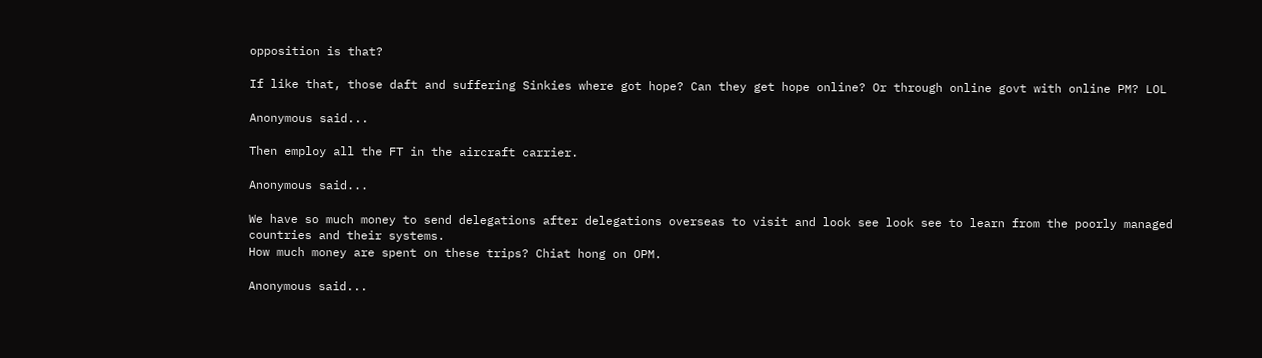opposition is that?

If like that, those daft and suffering Sinkies where got hope? Can they get hope online? Or through online govt with online PM? LOL

Anonymous said...

Then employ all the FT in the aircraft carrier.

Anonymous said...

We have so much money to send delegations after delegations overseas to visit and look see look see to learn from the poorly managed countries and their systems.
How much money are spent on these trips? Chiat hong on OPM.

Anonymous said...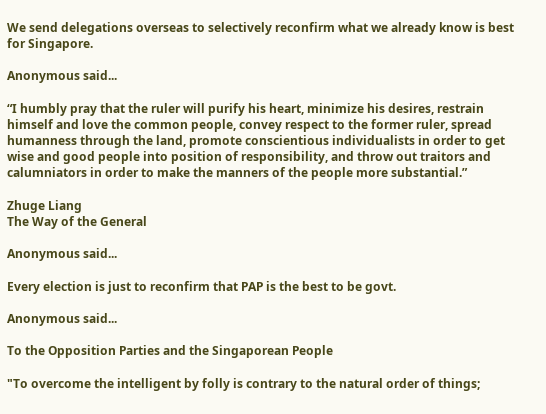We send delegations overseas to selectively reconfirm what we already know is best for Singapore.

Anonymous said...

“I humbly pray that the ruler will purify his heart, minimize his desires, restrain himself and love the common people, convey respect to the former ruler, spread humanness through the land, promote conscientious individualists in order to get wise and good people into position of responsibility, and throw out traitors and calumniators in order to make the manners of the people more substantial.”

Zhuge Liang
The Way of the General

Anonymous said...

Every election is just to reconfirm that PAP is the best to be govt.

Anonymous said...

To the Opposition Parties and the Singaporean People

"To overcome the intelligent by folly is contrary to the natural order of things;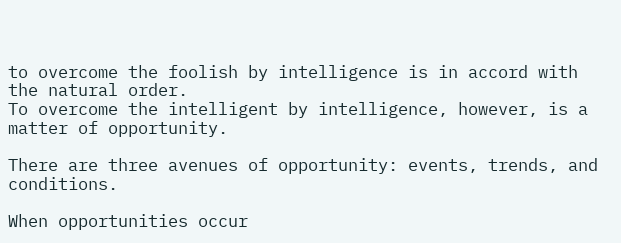to overcome the foolish by intelligence is in accord with the natural order.
To overcome the intelligent by intelligence, however, is a matter of opportunity.

There are three avenues of opportunity: events, trends, and conditions.

When opportunities occur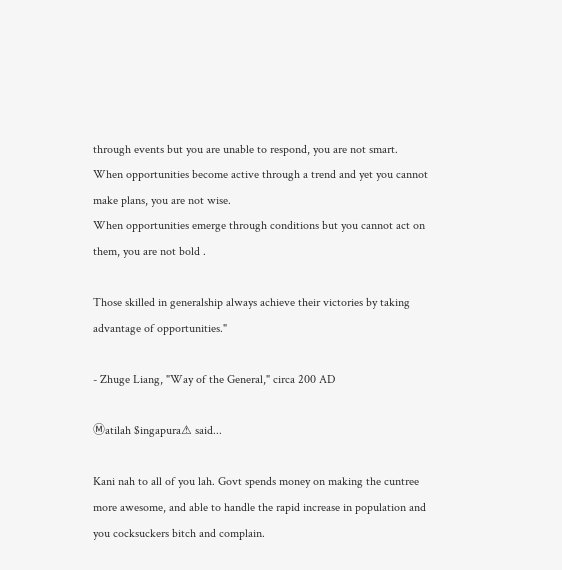through events but you are unable to respond, you are not smart.
When opportunities become active through a trend and yet you cannot make plans, you are not wise.
When opportunities emerge through conditions but you cannot act on them, you are not bold .

Those skilled in generalship always achieve their victories by taking advantage of opportunities."

- Zhuge Liang, "Way of the General," circa 200 AD

Ⓜatilah $ingapura⚠ said...

Kani nah to all of you lah. Govt spends money on making the cuntree more awesome, and able to handle the rapid increase in population and you cocksuckers bitch and complain.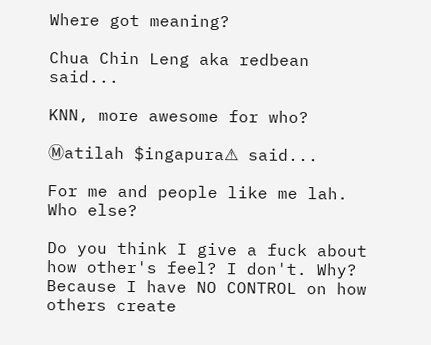Where got meaning?

Chua Chin Leng aka redbean said...

KNN, more awesome for who?

Ⓜatilah $ingapura⚠ said...

For me and people like me lah. Who else?

Do you think I give a fuck about how other's feel? I don't. Why? Because I have NO CONTROL on how others create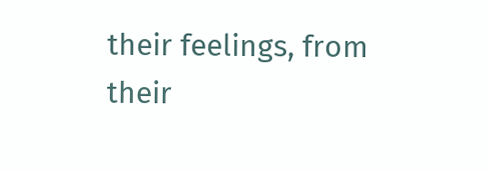their feelings, from their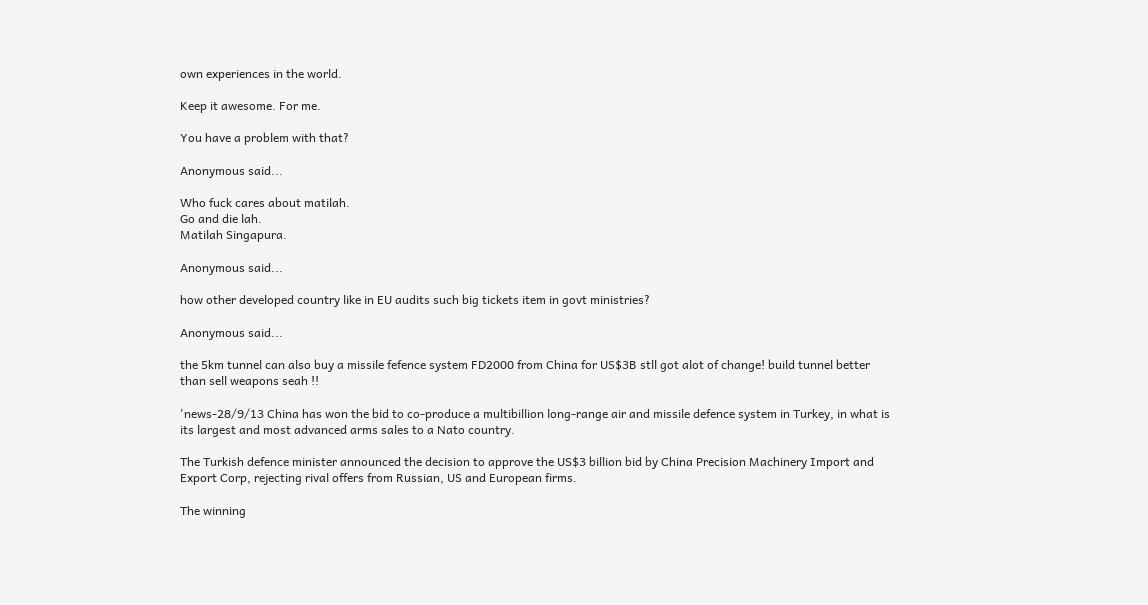own experiences in the world.

Keep it awesome. For me.

You have a problem with that?

Anonymous said...

Who fuck cares about matilah.
Go and die lah.
Matilah Singapura.

Anonymous said...

how other developed country like in EU audits such big tickets item in govt ministries?

Anonymous said...

the 5km tunnel can also buy a missile fefence system FD2000 from China for US$3B stll got alot of change! build tunnel better than sell weapons seah !!

'news-28/9/13 China has won the bid to co-produce a multibillion long-range air and missile defence system in Turkey, in what is its largest and most advanced arms sales to a Nato country.

The Turkish defence minister announced the decision to approve the US$3 billion bid by China Precision Machinery Import and Export Corp, rejecting rival offers from Russian, US and European firms.

The winning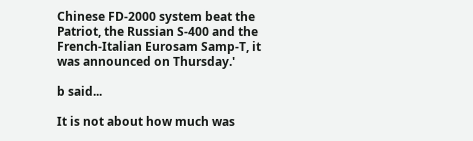Chinese FD-2000 system beat the Patriot, the Russian S-400 and the French-Italian Eurosam Samp-T, it was announced on Thursday.'

b said...

It is not about how much was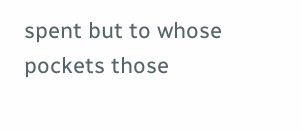spent but to whose pockets those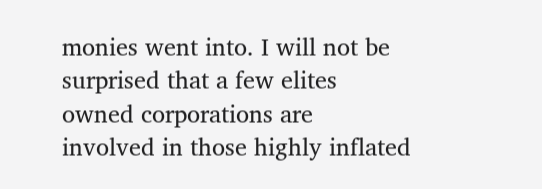monies went into. I will not be surprised that a few elites owned corporations are involved in those highly inflated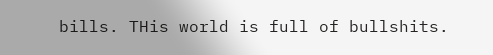bills. THis world is full of bullshits.